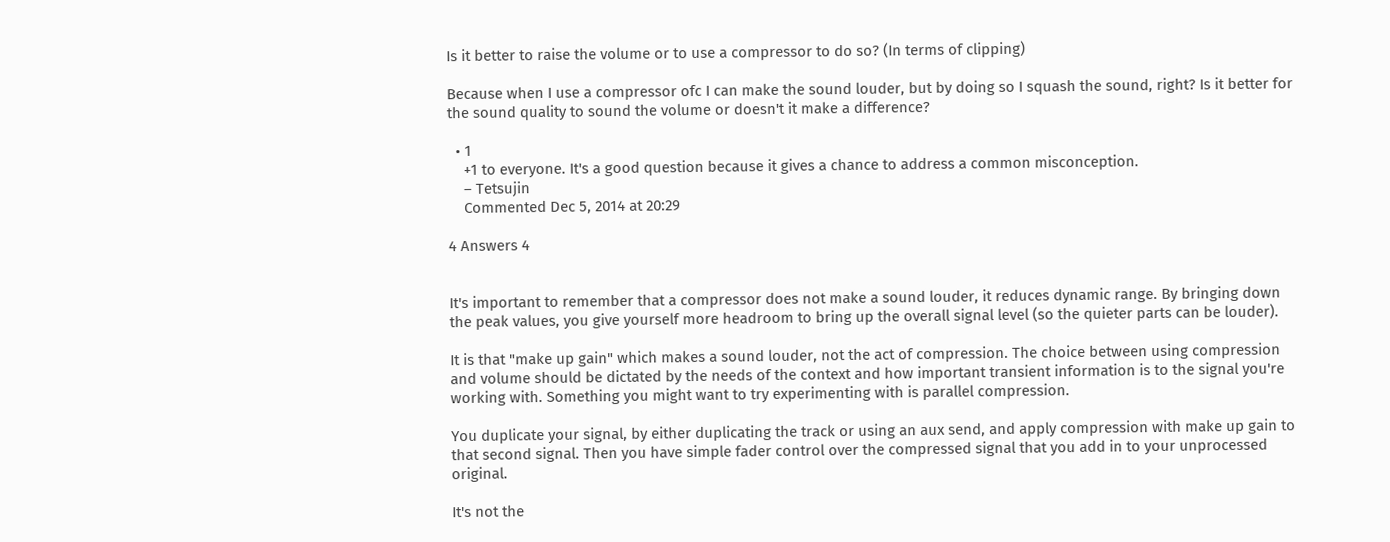Is it better to raise the volume or to use a compressor to do so? (In terms of clipping)

Because when I use a compressor ofc I can make the sound louder, but by doing so I squash the sound, right? Is it better for the sound quality to sound the volume or doesn't it make a difference?

  • 1
    +1 to everyone. It's a good question because it gives a chance to address a common misconception.
    – Tetsujin
    Commented Dec 5, 2014 at 20:29

4 Answers 4


It's important to remember that a compressor does not make a sound louder, it reduces dynamic range. By bringing down the peak values, you give yourself more headroom to bring up the overall signal level (so the quieter parts can be louder).

It is that "make up gain" which makes a sound louder, not the act of compression. The choice between using compression and volume should be dictated by the needs of the context and how important transient information is to the signal you're working with. Something you might want to try experimenting with is parallel compression.

You duplicate your signal, by either duplicating the track or using an aux send, and apply compression with make up gain to that second signal. Then you have simple fader control over the compressed signal that you add in to your unprocessed original.

It's not the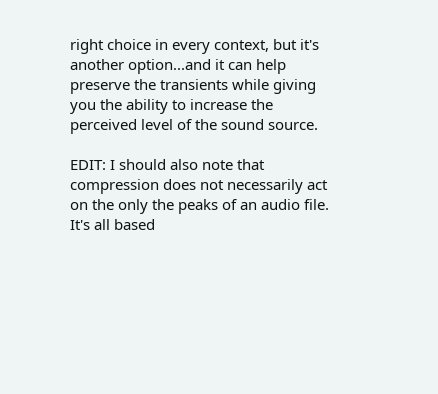right choice in every context, but it's another option...and it can help preserve the transients while giving you the ability to increase the perceived level of the sound source.

EDIT: I should also note that compression does not necessarily act on the only the peaks of an audio file. It's all based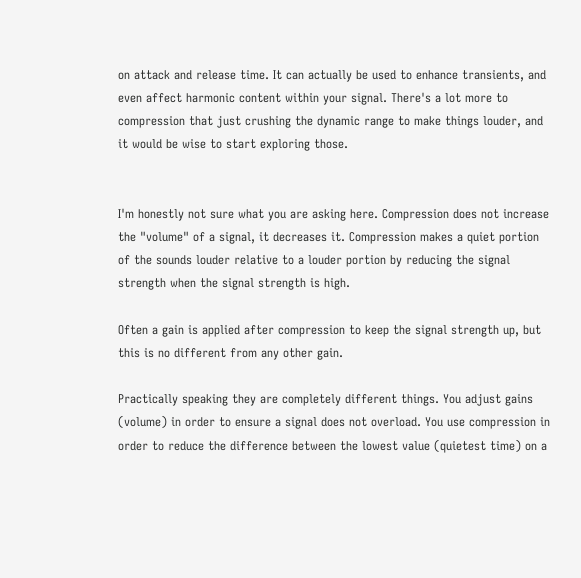on attack and release time. It can actually be used to enhance transients, and even affect harmonic content within your signal. There's a lot more to compression that just crushing the dynamic range to make things louder, and it would be wise to start exploring those.


I'm honestly not sure what you are asking here. Compression does not increase the "volume" of a signal, it decreases it. Compression makes a quiet portion of the sounds louder relative to a louder portion by reducing the signal strength when the signal strength is high.

Often a gain is applied after compression to keep the signal strength up, but this is no different from any other gain.

Practically speaking they are completely different things. You adjust gains (volume) in order to ensure a signal does not overload. You use compression in order to reduce the difference between the lowest value (quietest time) on a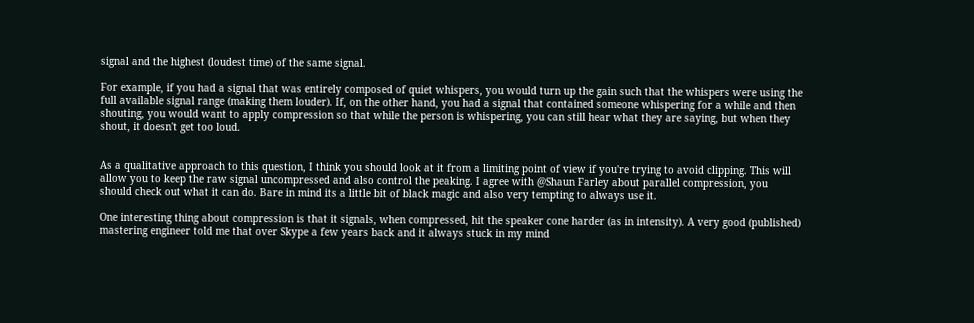signal and the highest (loudest time) of the same signal.

For example, if you had a signal that was entirely composed of quiet whispers, you would turn up the gain such that the whispers were using the full available signal range (making them louder). If, on the other hand, you had a signal that contained someone whispering for a while and then shouting, you would want to apply compression so that while the person is whispering, you can still hear what they are saying, but when they shout, it doesn't get too loud.


As a qualitative approach to this question, I think you should look at it from a limiting point of view if you're trying to avoid clipping. This will allow you to keep the raw signal uncompressed and also control the peaking. I agree with @Shaun Farley about parallel compression, you should check out what it can do. Bare in mind its a little bit of black magic and also very tempting to always use it.

One interesting thing about compression is that it signals, when compressed, hit the speaker cone harder (as in intensity). A very good (published) mastering engineer told me that over Skype a few years back and it always stuck in my mind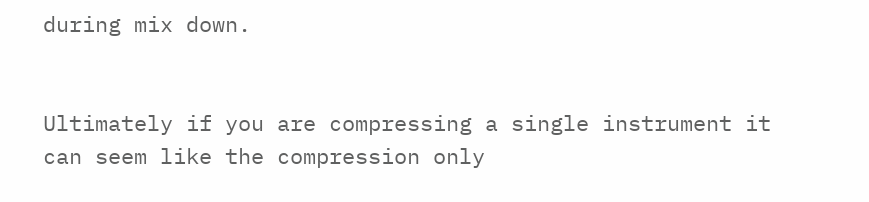during mix down.


Ultimately if you are compressing a single instrument it can seem like the compression only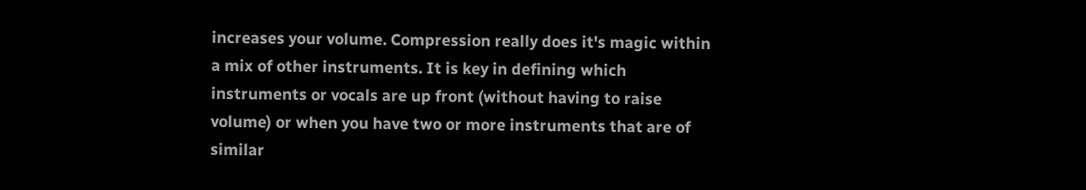increases your volume. Compression really does it's magic within a mix of other instruments. It is key in defining which instruments or vocals are up front (without having to raise volume) or when you have two or more instruments that are of similar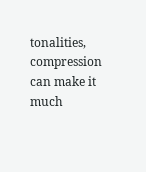tonalities, compression can make it much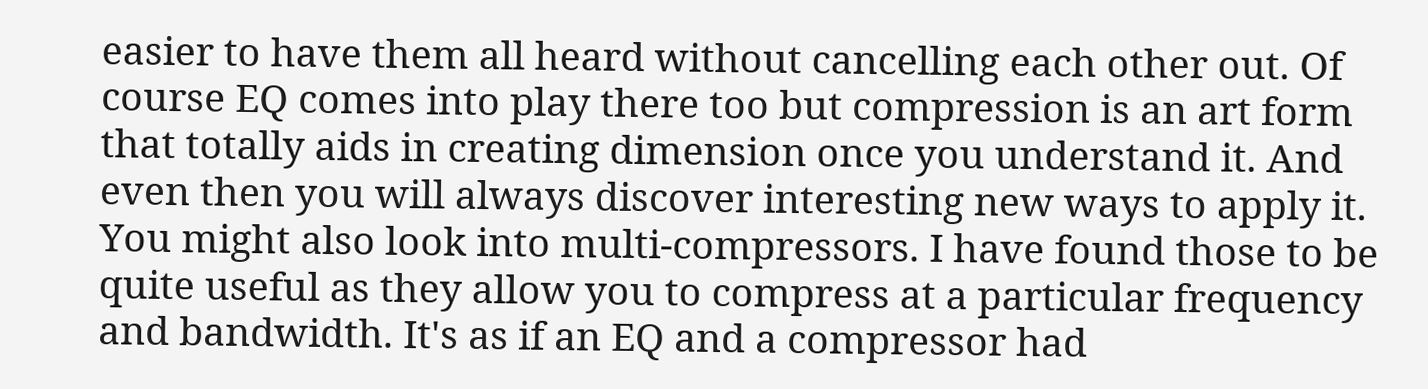easier to have them all heard without cancelling each other out. Of course EQ comes into play there too but compression is an art form that totally aids in creating dimension once you understand it. And even then you will always discover interesting new ways to apply it. You might also look into multi-compressors. I have found those to be quite useful as they allow you to compress at a particular frequency and bandwidth. It's as if an EQ and a compressor had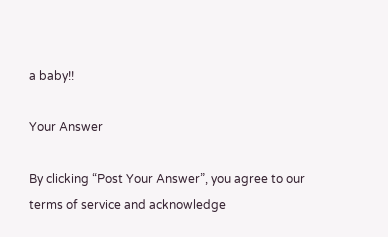a baby!!

Your Answer

By clicking “Post Your Answer”, you agree to our terms of service and acknowledge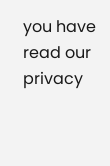you have read our privacy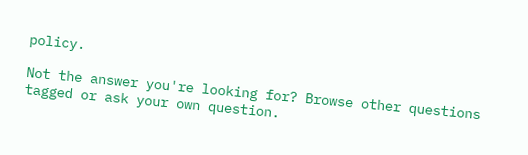policy.

Not the answer you're looking for? Browse other questions tagged or ask your own question.